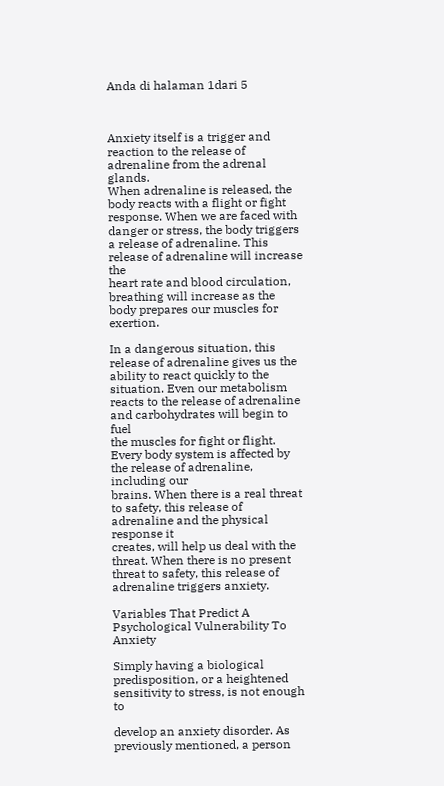Anda di halaman 1dari 5



Anxiety itself is a trigger and reaction to the release of adrenaline from the adrenal glands.
When adrenaline is released, the body reacts with a flight or fight response. When we are faced with
danger or stress, the body triggers a release of adrenaline. This release of adrenaline will increase the
heart rate and blood circulation, breathing will increase as the body prepares our muscles for exertion.

In a dangerous situation, this release of adrenaline gives us the ability to react quickly to the
situation. Even our metabolism reacts to the release of adrenaline and carbohydrates will begin to fuel
the muscles for fight or flight. Every body system is affected by the release of adrenaline, including our
brains. When there is a real threat to safety, this release of adrenaline and the physical response it
creates, will help us deal with the threat. When there is no present threat to safety, this release of
adrenaline triggers anxiety.

Variables That Predict A Psychological Vulnerability To Anxiety

Simply having a biological predisposition, or a heightened sensitivity to stress, is not enough to

develop an anxiety disorder. As previously mentioned, a person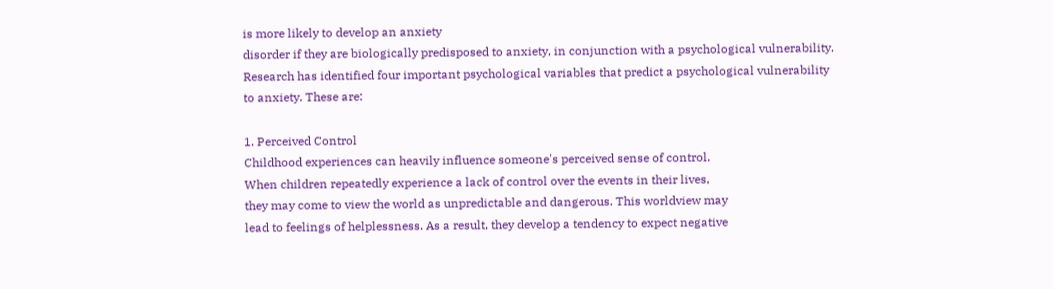is more likely to develop an anxiety
disorder if they are biologically predisposed to anxiety, in conjunction with a psychological vulnerability.
Research has identified four important psychological variables that predict a psychological vulnerability
to anxiety. These are:

1. Perceived Control
Childhood experiences can heavily influence someone's perceived sense of control.
When children repeatedly experience a lack of control over the events in their lives,
they may come to view the world as unpredictable and dangerous. This worldview may
lead to feelings of helplessness. As a result, they develop a tendency to expect negative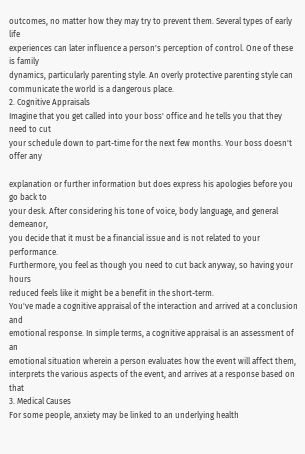outcomes, no matter how they may try to prevent them. Several types of early life
experiences can later influence a person's perception of control. One of these is family
dynamics, particularly parenting style. An overly protective parenting style can
communicate the world is a dangerous place.
2. Cognitive Appraisals
Imagine that you get called into your boss' office and he tells you that they need to cut
your schedule down to part-time for the next few months. Your boss doesn't offer any

explanation or further information but does express his apologies before you go back to
your desk. After considering his tone of voice, body language, and general demeanor,
you decide that it must be a financial issue and is not related to your performance.
Furthermore, you feel as though you need to cut back anyway, so having your hours
reduced feels like it might be a benefit in the short-term.
You've made a cognitive appraisal of the interaction and arrived at a conclusion and
emotional response. In simple terms, a cognitive appraisal is an assessment of an
emotional situation wherein a person evaluates how the event will affect them,
interprets the various aspects of the event, and arrives at a response based on that
3. Medical Causes
For some people, anxiety may be linked to an underlying health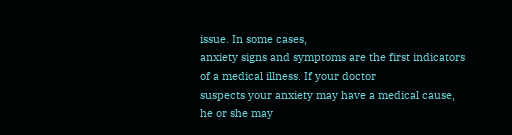issue. In some cases,
anxiety signs and symptoms are the first indicators of a medical illness. If your doctor
suspects your anxiety may have a medical cause, he or she may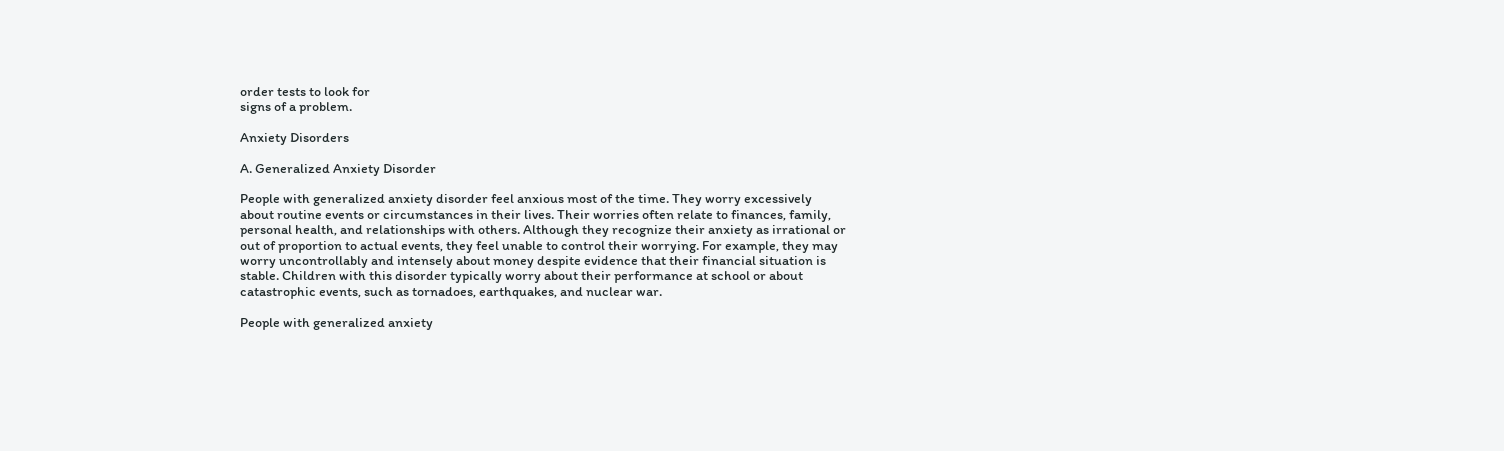order tests to look for
signs of a problem.

Anxiety Disorders

A. Generalized Anxiety Disorder

People with generalized anxiety disorder feel anxious most of the time. They worry excessively
about routine events or circumstances in their lives. Their worries often relate to finances, family,
personal health, and relationships with others. Although they recognize their anxiety as irrational or
out of proportion to actual events, they feel unable to control their worrying. For example, they may
worry uncontrollably and intensely about money despite evidence that their financial situation is
stable. Children with this disorder typically worry about their performance at school or about
catastrophic events, such as tornadoes, earthquakes, and nuclear war.

People with generalized anxiety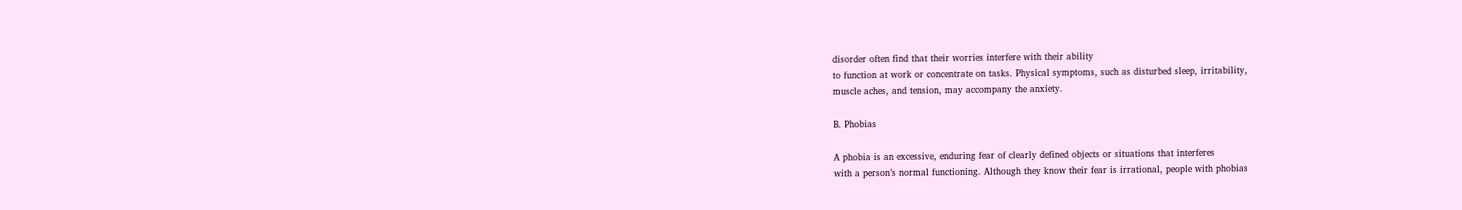disorder often find that their worries interfere with their ability
to function at work or concentrate on tasks. Physical symptoms, such as disturbed sleep, irritability,
muscle aches, and tension, may accompany the anxiety.

B. Phobias

A phobia is an excessive, enduring fear of clearly defined objects or situations that interferes
with a person’s normal functioning. Although they know their fear is irrational, people with phobias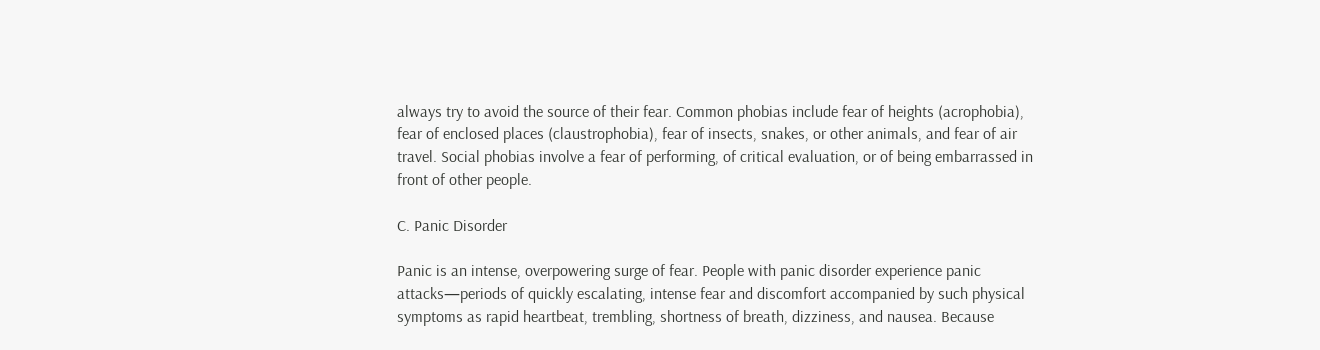always try to avoid the source of their fear. Common phobias include fear of heights (acrophobia),
fear of enclosed places (claustrophobia), fear of insects, snakes, or other animals, and fear of air
travel. Social phobias involve a fear of performing, of critical evaluation, or of being embarrassed in
front of other people.

C. Panic Disorder

Panic is an intense, overpowering surge of fear. People with panic disorder experience panic
attacks—periods of quickly escalating, intense fear and discomfort accompanied by such physical
symptoms as rapid heartbeat, trembling, shortness of breath, dizziness, and nausea. Because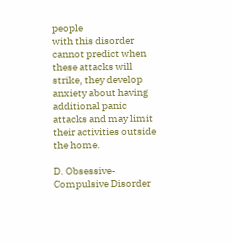people
with this disorder cannot predict when these attacks will strike, they develop anxiety about having
additional panic attacks and may limit their activities outside the home.

D. Obsessive-Compulsive Disorder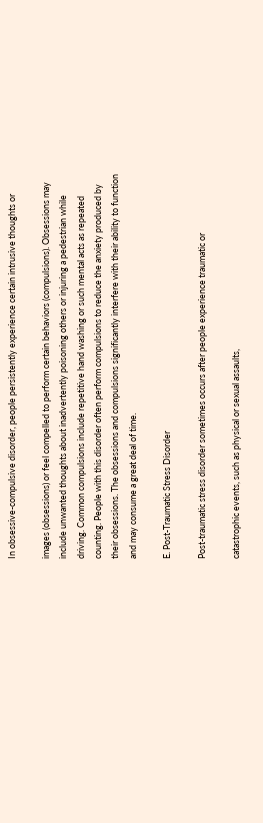In obsessive-compulsive disorder, people persistently experience certain intrusive thoughts or

images (obsessions) or feel compelled to perform certain behaviors (compulsions). Obsessions may
include unwanted thoughts about inadvertently poisoning others or injuring a pedestrian while
driving. Common compulsions include repetitive hand washing or such mental acts as repeated
counting. People with this disorder often perform compulsions to reduce the anxiety produced by
their obsessions. The obsessions and compulsions significantly interfere with their ability to function
and may consume a great deal of time.

E. Post-Traumatic Stress Disorder

Post-traumatic stress disorder sometimes occurs after people experience traumatic or

catastrophic events, such as physical or sexual assaults,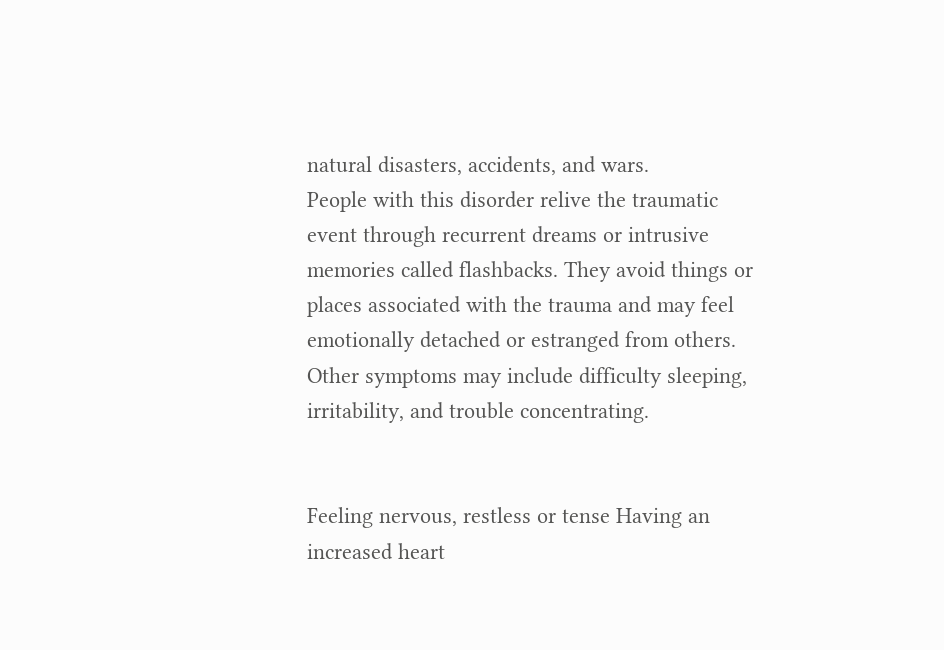natural disasters, accidents, and wars.
People with this disorder relive the traumatic event through recurrent dreams or intrusive
memories called flashbacks. They avoid things or places associated with the trauma and may feel
emotionally detached or estranged from others. Other symptoms may include difficulty sleeping,
irritability, and trouble concentrating.


Feeling nervous, restless or tense Having an increased heart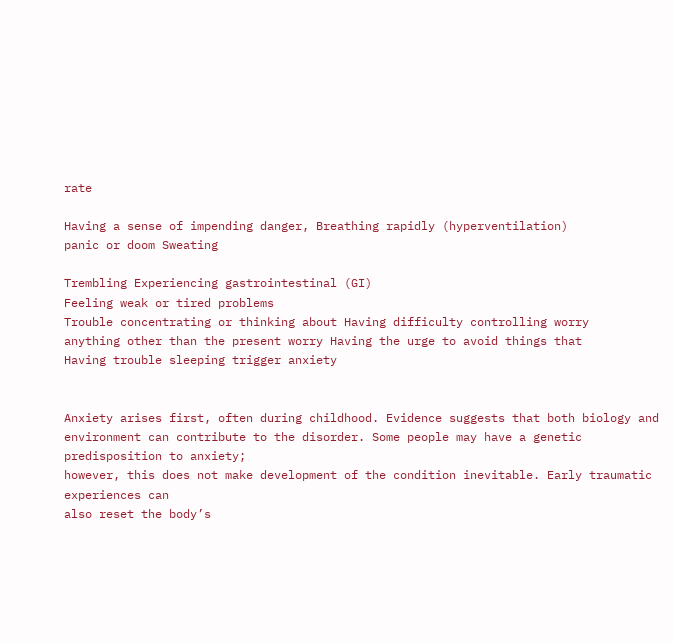rate

Having a sense of impending danger, Breathing rapidly (hyperventilation)
panic or doom Sweating

Trembling Experiencing gastrointestinal (GI)
Feeling weak or tired problems
Trouble concentrating or thinking about Having difficulty controlling worry
anything other than the present worry Having the urge to avoid things that
Having trouble sleeping trigger anxiety


Anxiety arises first, often during childhood. Evidence suggests that both biology and
environment can contribute to the disorder. Some people may have a genetic predisposition to anxiety;
however, this does not make development of the condition inevitable. Early traumatic experiences can
also reset the body’s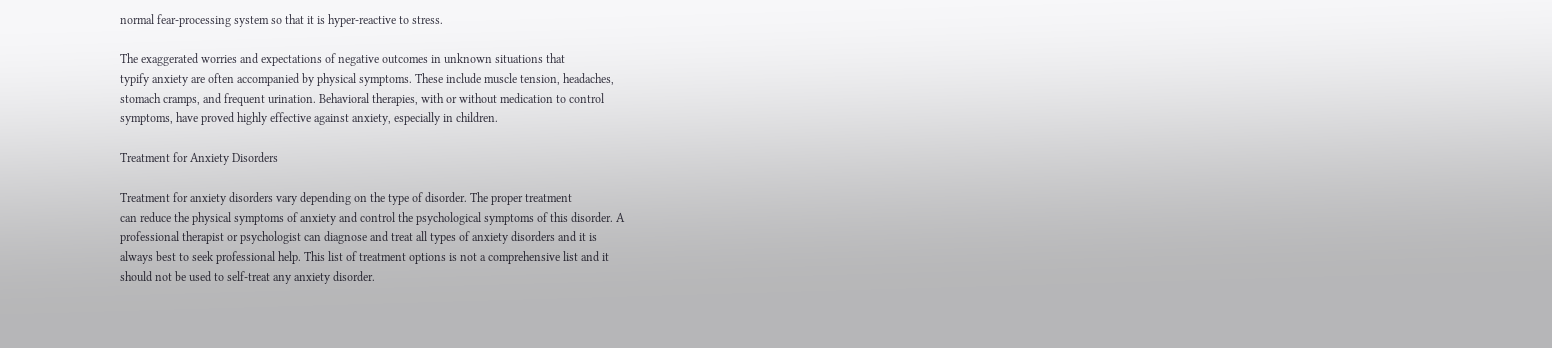normal fear-processing system so that it is hyper-reactive to stress.

The exaggerated worries and expectations of negative outcomes in unknown situations that
typify anxiety are often accompanied by physical symptoms. These include muscle tension, headaches,
stomach cramps, and frequent urination. Behavioral therapies, with or without medication to control
symptoms, have proved highly effective against anxiety, especially in children.

Treatment for Anxiety Disorders

Treatment for anxiety disorders vary depending on the type of disorder. The proper treatment
can reduce the physical symptoms of anxiety and control the psychological symptoms of this disorder. A
professional therapist or psychologist can diagnose and treat all types of anxiety disorders and it is
always best to seek professional help. This list of treatment options is not a comprehensive list and it
should not be used to self-treat any anxiety disorder.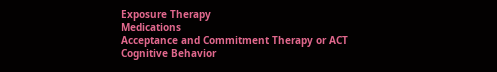Exposure Therapy
Medications
Acceptance and Commitment Therapy or ACT
Cognitive Behavior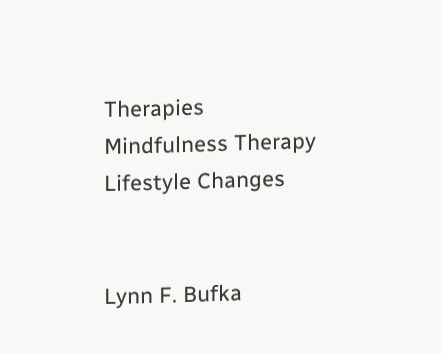Therapies
Mindfulness Therapy
Lifestyle Changes


Lynn F. Bufka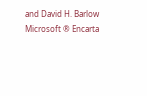and David H. Barlow Microsoft ® Encarta